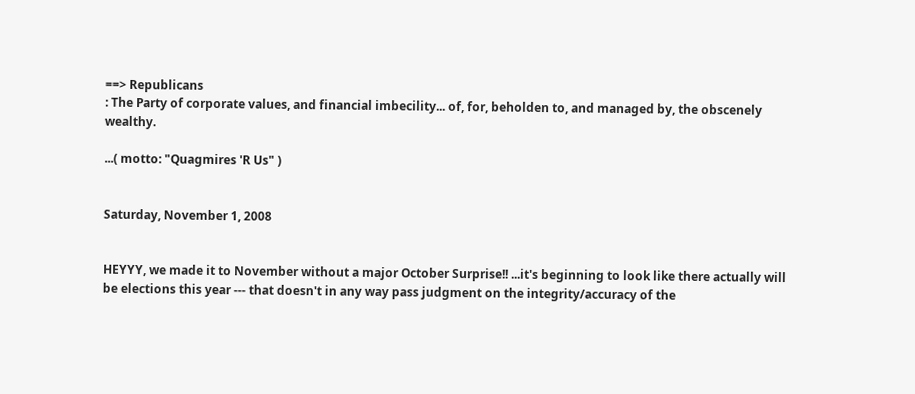==> Republicans
: The Party of corporate values, and financial imbecility... of, for, beholden to, and managed by, the obscenely wealthy.

...( motto: "Quagmires 'R Us" )


Saturday, November 1, 2008


HEYYY, we made it to November without a major October Surprise!! ...it's beginning to look like there actually will be elections this year --- that doesn't in any way pass judgment on the integrity/accuracy of the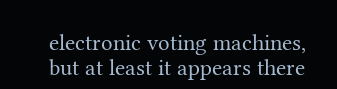electronic voting machines, but at least it appears there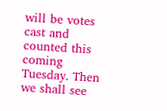will be votes cast and counted this coming Tuesday. Then we shall see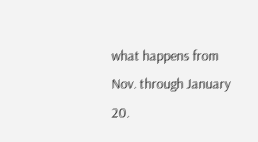what happens from Nov. through January 20.